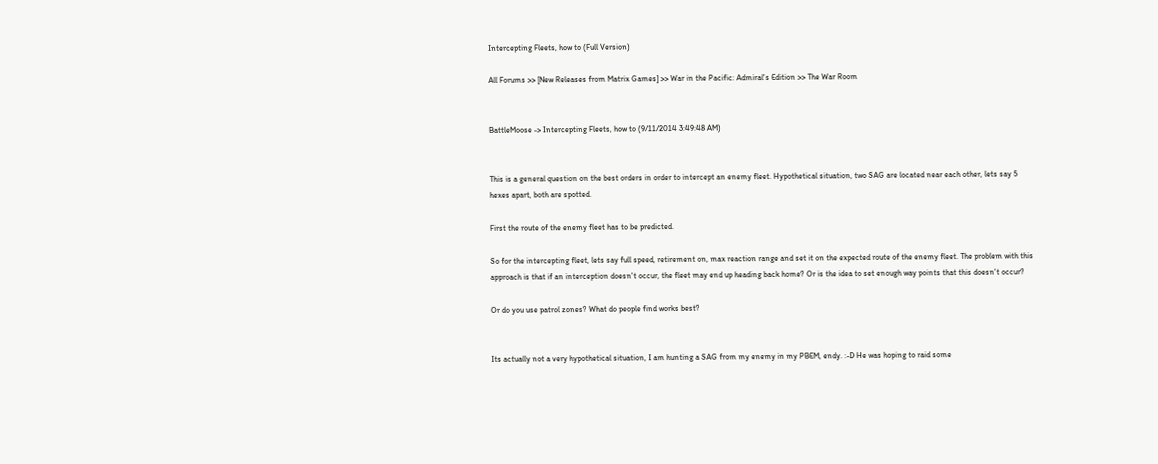Intercepting Fleets, how to (Full Version)

All Forums >> [New Releases from Matrix Games] >> War in the Pacific: Admiral's Edition >> The War Room


BattleMoose -> Intercepting Fleets, how to (9/11/2014 3:49:48 AM)


This is a general question on the best orders in order to intercept an enemy fleet. Hypothetical situation, two SAG are located near each other, lets say 5 hexes apart, both are spotted.

First the route of the enemy fleet has to be predicted.

So for the intercepting fleet, lets say full speed, retirement on, max reaction range and set it on the expected route of the enemy fleet. The problem with this approach is that if an interception doesn't occur, the fleet may end up heading back home? Or is the idea to set enough way points that this doesn't occur?

Or do you use patrol zones? What do people find works best?


Its actually not a very hypothetical situation, I am hunting a SAG from my enemy in my PBEM, endy. :-D He was hoping to raid some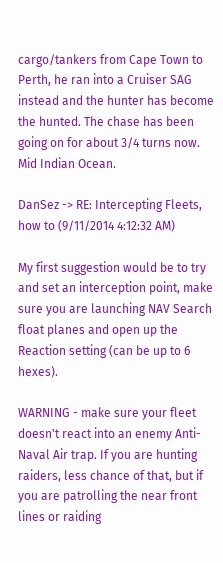cargo/tankers from Cape Town to Perth, he ran into a Cruiser SAG instead and the hunter has become the hunted. The chase has been going on for about 3/4 turns now. Mid Indian Ocean.

DanSez -> RE: Intercepting Fleets, how to (9/11/2014 4:12:32 AM)

My first suggestion would be to try and set an interception point, make sure you are launching NAV Search float planes and open up the Reaction setting (can be up to 6 hexes).

WARNING - make sure your fleet doesn't react into an enemy Anti-Naval Air trap. If you are hunting raiders, less chance of that, but if you are patrolling the near front lines or raiding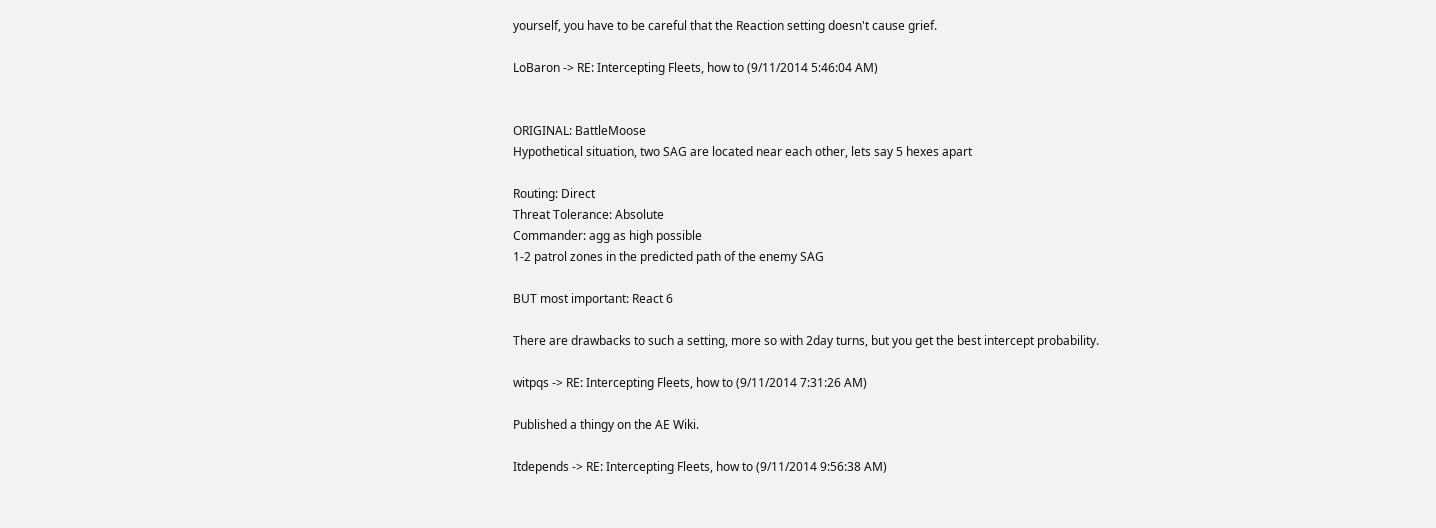yourself, you have to be careful that the Reaction setting doesn't cause grief.

LoBaron -> RE: Intercepting Fleets, how to (9/11/2014 5:46:04 AM)


ORIGINAL: BattleMoose
Hypothetical situation, two SAG are located near each other, lets say 5 hexes apart

Routing: Direct
Threat Tolerance: Absolute
Commander: agg as high possible
1-2 patrol zones in the predicted path of the enemy SAG

BUT most important: React 6

There are drawbacks to such a setting, more so with 2day turns, but you get the best intercept probability.

witpqs -> RE: Intercepting Fleets, how to (9/11/2014 7:31:26 AM)

Published a thingy on the AE Wiki.

Itdepends -> RE: Intercepting Fleets, how to (9/11/2014 9:56:38 AM)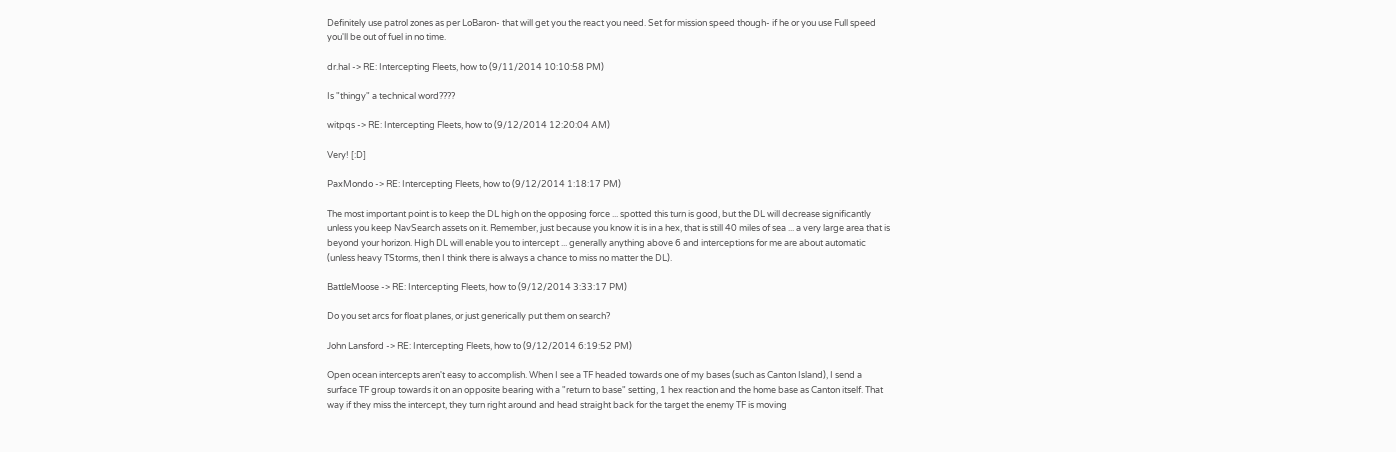Definitely use patrol zones as per LoBaron- that will get you the react you need. Set for mission speed though- if he or you use Full speed you'll be out of fuel in no time.

dr.hal -> RE: Intercepting Fleets, how to (9/11/2014 10:10:58 PM)

Is "thingy" a technical word????

witpqs -> RE: Intercepting Fleets, how to (9/12/2014 12:20:04 AM)

Very! [:D]

PaxMondo -> RE: Intercepting Fleets, how to (9/12/2014 1:18:17 PM)

The most important point is to keep the DL high on the opposing force ... spotted this turn is good, but the DL will decrease significantly unless you keep NavSearch assets on it. Remember, just because you know it is in a hex, that is still 40 miles of sea ... a very large area that is beyond your horizon. High DL will enable you to intercept ... generally anything above 6 and interceptions for me are about automatic (unless heavy TStorms, then I think there is always a chance to miss no matter the DL).

BattleMoose -> RE: Intercepting Fleets, how to (9/12/2014 3:33:17 PM)

Do you set arcs for float planes, or just generically put them on search?

John Lansford -> RE: Intercepting Fleets, how to (9/12/2014 6:19:52 PM)

Open ocean intercepts aren't easy to accomplish. When I see a TF headed towards one of my bases (such as Canton Island), I send a surface TF group towards it on an opposite bearing with a "return to base" setting, 1 hex reaction and the home base as Canton itself. That way if they miss the intercept, they turn right around and head straight back for the target the enemy TF is moving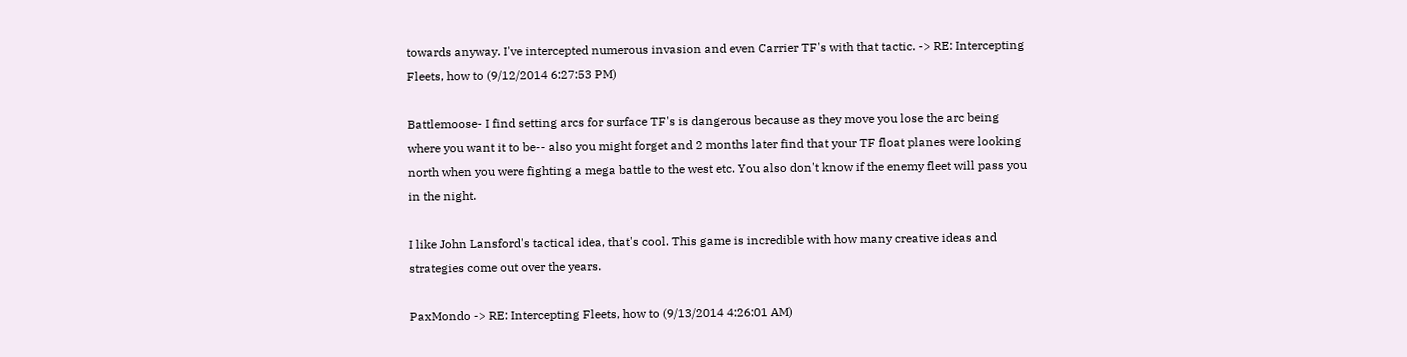towards anyway. I've intercepted numerous invasion and even Carrier TF's with that tactic. -> RE: Intercepting Fleets, how to (9/12/2014 6:27:53 PM)

Battlemoose- I find setting arcs for surface TF's is dangerous because as they move you lose the arc being where you want it to be-- also you might forget and 2 months later find that your TF float planes were looking north when you were fighting a mega battle to the west etc. You also don't know if the enemy fleet will pass you in the night.

I like John Lansford's tactical idea, that's cool. This game is incredible with how many creative ideas and strategies come out over the years.

PaxMondo -> RE: Intercepting Fleets, how to (9/13/2014 4:26:01 AM)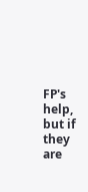FP's help, but if they are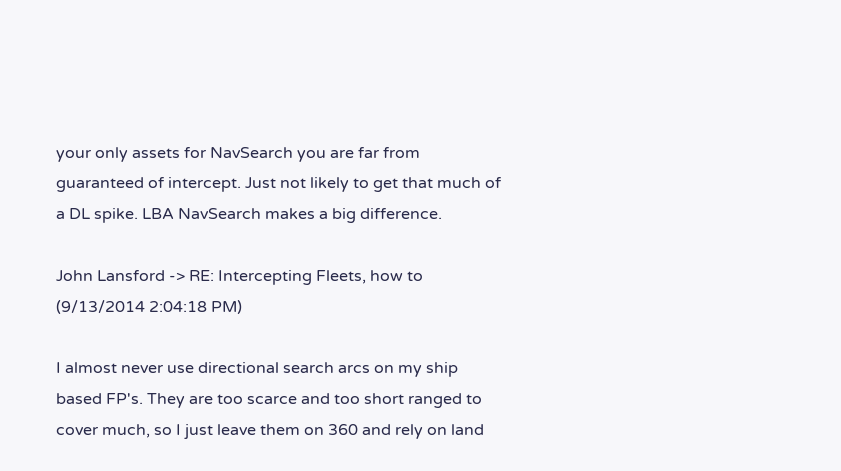your only assets for NavSearch you are far from guaranteed of intercept. Just not likely to get that much of a DL spike. LBA NavSearch makes a big difference.

John Lansford -> RE: Intercepting Fleets, how to (9/13/2014 2:04:18 PM)

I almost never use directional search arcs on my ship based FP's. They are too scarce and too short ranged to cover much, so I just leave them on 360 and rely on land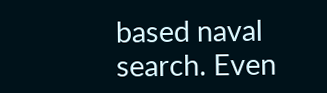based naval search. Even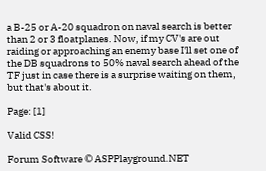a B-25 or A-20 squadron on naval search is better than 2 or 3 floatplanes. Now, if my CV's are out raiding or approaching an enemy base I'll set one of the DB squadrons to 50% naval search ahead of the TF just in case there is a surprise waiting on them, but that's about it.

Page: [1]

Valid CSS!

Forum Software © ASPPlayground.NET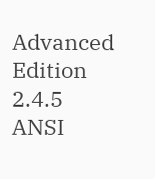Advanced Edition 2.4.5 ANSI